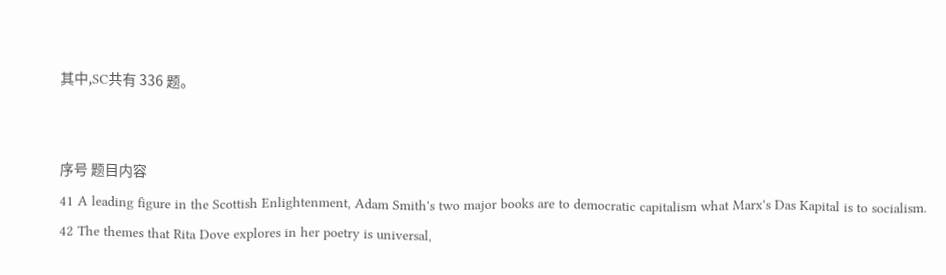其中,SC共有 336 题。


序号 题目内容
41 A leading figure in the Scottish Enlightenment, Adam Smith's two major books are to democratic capitalism what Marx's Das Kapital is to socialism.
42 The themes that Rita Dove explores in her poetry is universal,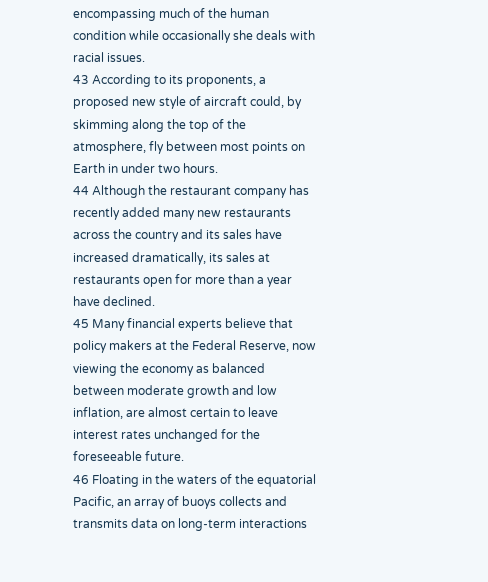encompassing much of the human condition while occasionally she deals with racial issues.
43 According to its proponents, a proposed new style of aircraft could, by skimming along the top of the atmosphere, fly between most points on Earth in under two hours.
44 Although the restaurant company has recently added many new restaurants across the country and its sales have increased dramatically, its sales at restaurants open for more than a year have declined.
45 Many financial experts believe that policy makers at the Federal Reserve, now viewing the economy as balanced between moderate growth and low inflation, are almost certain to leave interest rates unchanged for the foreseeable future.
46 Floating in the waters of the equatorial Pacific, an array of buoys collects and transmits data on long-term interactions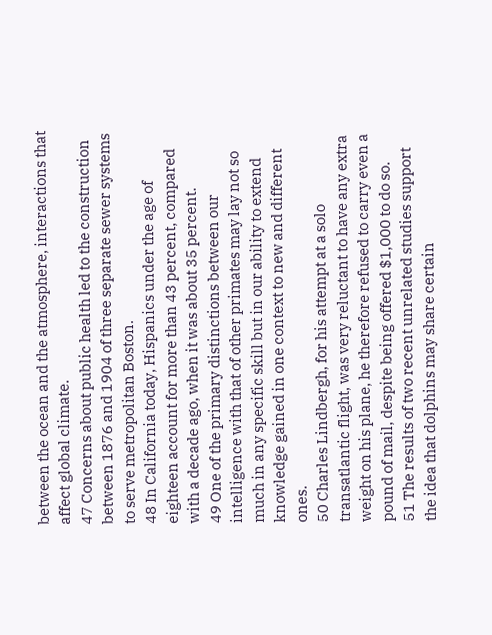between the ocean and the atmosphere, interactions that affect global climate.
47 Concerns about public health led to the construction between 1876 and 1904 of three separate sewer systems to serve metropolitan Boston.
48 In California today, Hispanics under the age of eighteen account for more than 43 percent, compared with a decade ago, when it was about 35 percent.
49 One of the primary distinctions between our intelligence with that of other primates may lay not so much in any specific skill but in our ability to extend knowledge gained in one context to new and different ones.
50 Charles Lindbergh, for his attempt at a solo transatlantic flight, was very reluctant to have any extra weight on his plane, he therefore refused to carry even a pound of mail, despite being offered $1,000 to do so.
51 The results of two recent unrelated studies support the idea that dolphins may share certain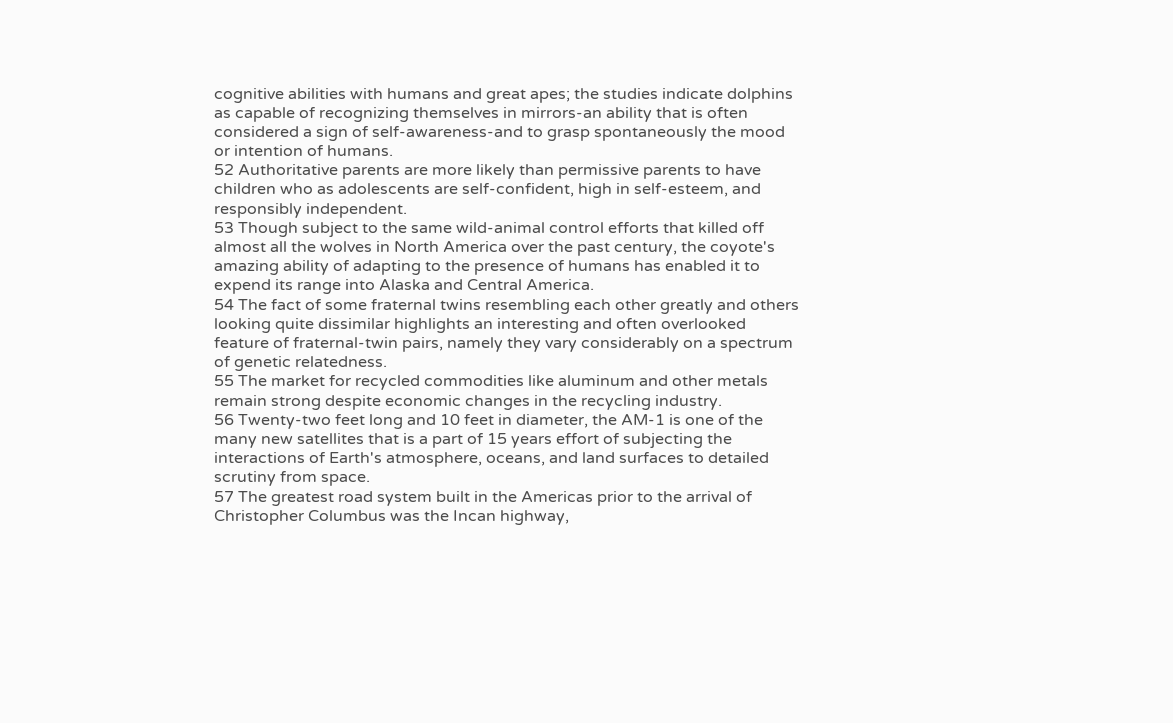cognitive abilities with humans and great apes; the studies indicate dolphins as capable of recognizing themselves in mirrors-an ability that is often considered a sign of self-awareness-and to grasp spontaneously the mood or intention of humans.
52 Authoritative parents are more likely than permissive parents to have children who as adolescents are self-confident, high in self-esteem, and responsibly independent.
53 Though subject to the same wild-animal control efforts that killed off almost all the wolves in North America over the past century, the coyote's amazing ability of adapting to the presence of humans has enabled it to expend its range into Alaska and Central America.
54 The fact of some fraternal twins resembling each other greatly and others looking quite dissimilar highlights an interesting and often overlooked feature of fraternal-twin pairs, namely they vary considerably on a spectrum of genetic relatedness.
55 The market for recycled commodities like aluminum and other metals remain strong despite economic changes in the recycling industry.
56 Twenty-two feet long and 10 feet in diameter, the AM-1 is one of the many new satellites that is a part of 15 years effort of subjecting the interactions of Earth's atmosphere, oceans, and land surfaces to detailed scrutiny from space.
57 The greatest road system built in the Americas prior to the arrival of Christopher Columbus was the Incan highway,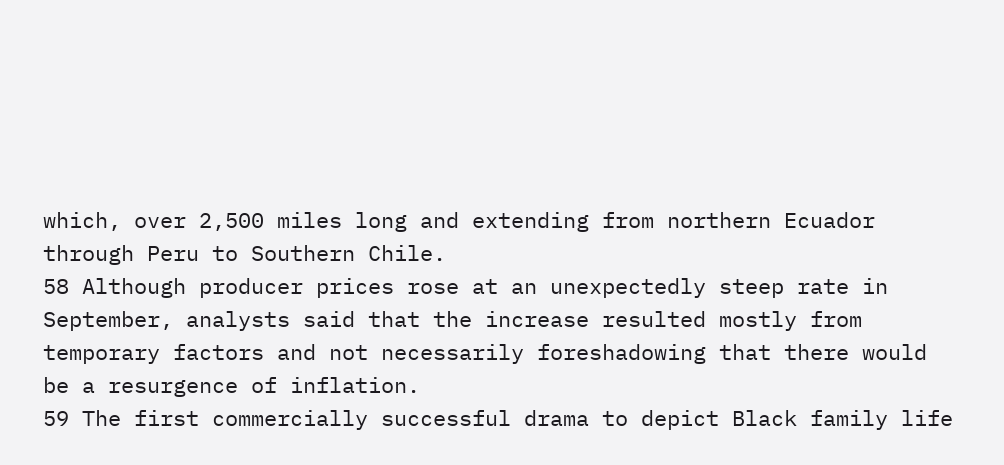which, over 2,500 miles long and extending from northern Ecuador through Peru to Southern Chile.
58 Although producer prices rose at an unexpectedly steep rate in September, analysts said that the increase resulted mostly from temporary factors and not necessarily foreshadowing that there would be a resurgence of inflation.
59 The first commercially successful drama to depict Black family life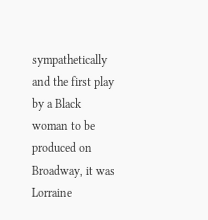sympathetically and the first play by a Black woman to be produced on Broadway, it was Lorraine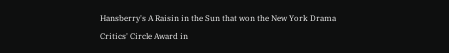Hansberry's A Raisin in the Sun that won the New York Drama Critics' Circle Award in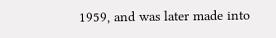1959, and was later made into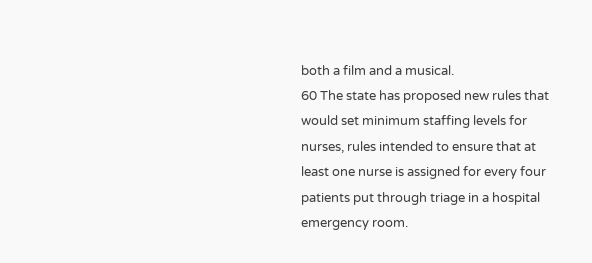both a film and a musical.
60 The state has proposed new rules that would set minimum staffing levels for nurses, rules intended to ensure that at least one nurse is assigned for every four patients put through triage in a hospital emergency room.